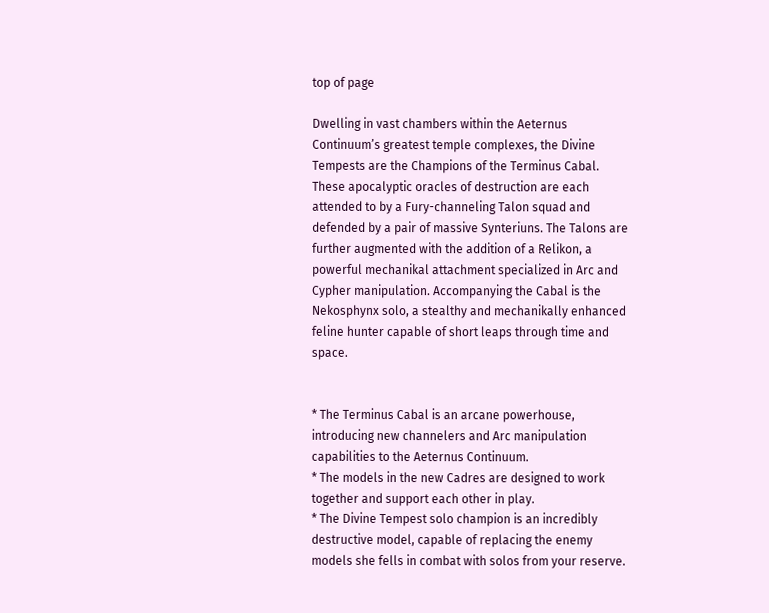top of page

Dwelling in vast chambers within the Aeternus Continuum’s greatest temple complexes, the Divine Tempests are the Champions of the Terminus Cabal. These apocalyptic oracles of destruction are each attended to by a Fury-channeling Talon squad and defended by a pair of massive Synteriuns. The Talons are further augmented with the addition of a Relikon, a powerful mechanikal attachment specialized in Arc and Cypher manipulation. Accompanying the Cabal is the Nekosphynx solo, a stealthy and mechanikally enhanced feline hunter capable of short leaps through time and space.


* The Terminus Cabal is an arcane powerhouse, introducing new channelers and Arc manipulation capabilities to the Aeternus Continuum.
* The models in the new Cadres are designed to work together and support each other in play.
* The Divine Tempest solo champion is an incredibly destructive model, capable of replacing the enemy models she fells in combat with solos from your reserve.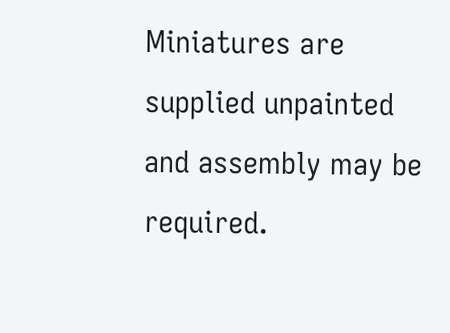Miniatures are supplied unpainted and assembly may be required.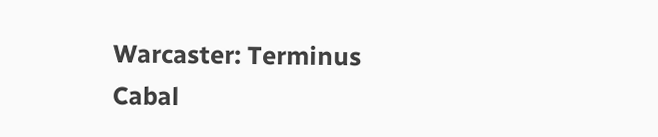Warcaster: Terminus Cabal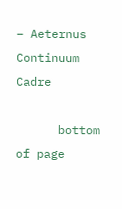– Aeternus Continuum Cadre

      bottom of page